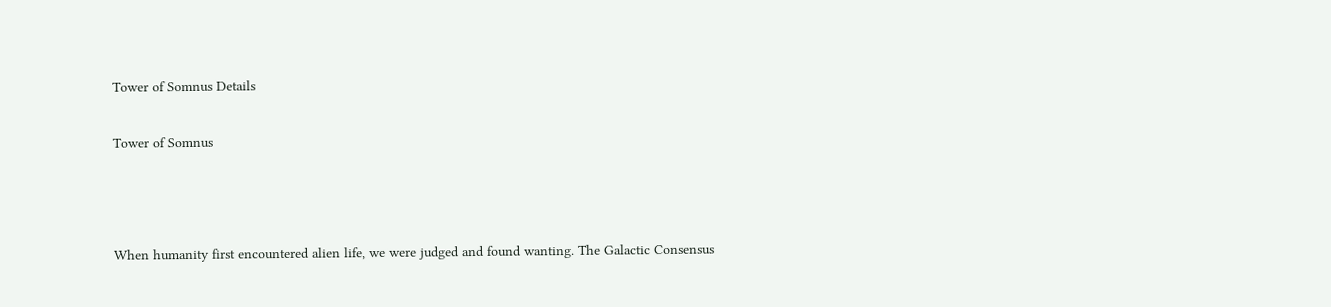Tower of Somnus Details

Tower of Somnus



When humanity first encountered alien life, we were judged and found wanting. The Galactic Consensus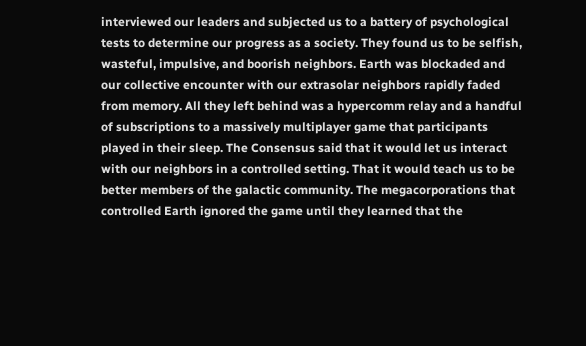interviewed our leaders and subjected us to a battery of psychological tests to determine our progress as a society. They found us to be selfish, wasteful, impulsive, and boorish neighbors. Earth was blockaded and our collective encounter with our extrasolar neighbors rapidly faded from memory. All they left behind was a hypercomm relay and a handful of subscriptions to a massively multiplayer game that participants played in their sleep. The Consensus said that it would let us interact with our neighbors in a controlled setting. That it would teach us to be better members of the galactic community. The megacorporations that controlled Earth ignored the game until they learned that the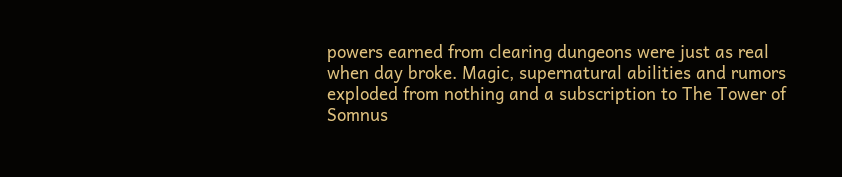powers earned from clearing dungeons were just as real when day broke. Magic, supernatural abilities and rumors exploded from nothing and a subscription to The Tower of Somnus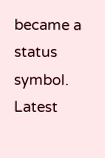became a status symbol.
Latest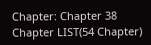Chapter: Chapter 38
Chapter LIST(54 Chapter)